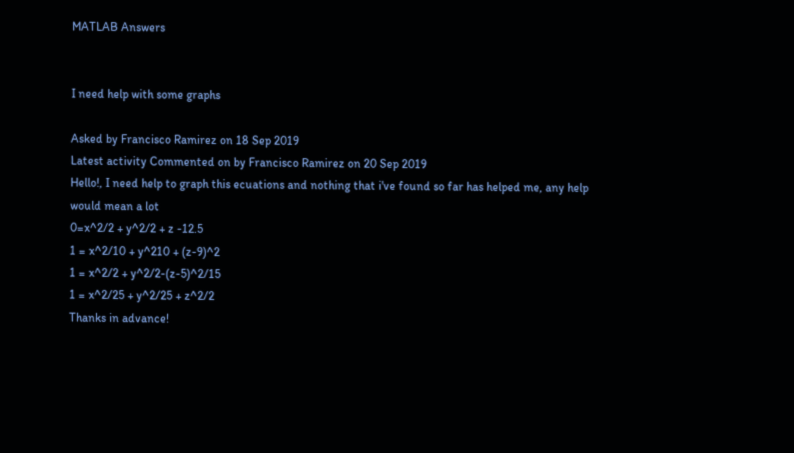MATLAB Answers


I need help with some graphs

Asked by Francisco Ramirez on 18 Sep 2019
Latest activity Commented on by Francisco Ramirez on 20 Sep 2019
Hello!, I need help to graph this ecuations and nothing that i've found so far has helped me, any help would mean a lot
0=x^2/2 + y^2/2 + z -12.5
1 = x^2/10 + y^210 + (z-9)^2
1 = x^2/2 + y^2/2-(z-5)^2/15
1 = x^2/25 + y^2/25 + z^2/2
Thanks in advance!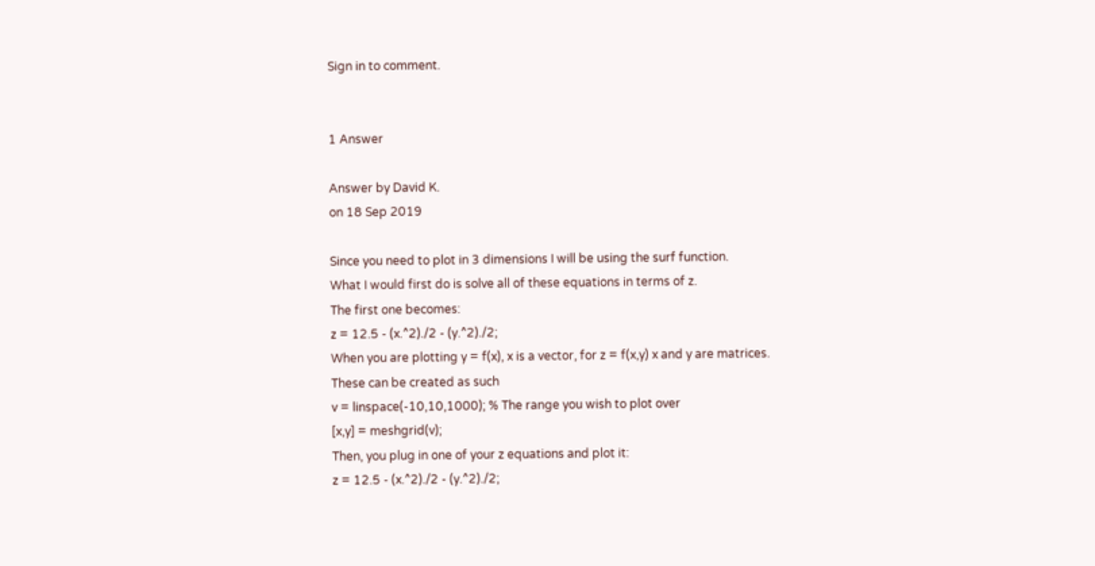Sign in to comment.


1 Answer

Answer by David K.
on 18 Sep 2019

Since you need to plot in 3 dimensions I will be using the surf function.
What I would first do is solve all of these equations in terms of z.
The first one becomes:
z = 12.5 - (x.^2)./2 - (y.^2)./2;
When you are plotting y = f(x), x is a vector, for z = f(x,y) x and y are matrices.
These can be created as such
v = linspace(-10,10,1000); % The range you wish to plot over
[x,y] = meshgrid(v);
Then, you plug in one of your z equations and plot it:
z = 12.5 - (x.^2)./2 - (y.^2)./2;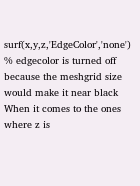surf(x,y,z,'EdgeColor','none') % edgecolor is turned off because the meshgrid size would make it near black
When it comes to the ones where z is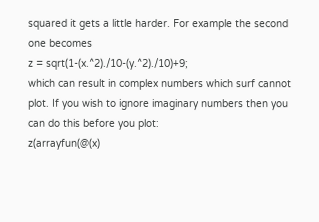squared it gets a little harder. For example the second one becomes
z = sqrt(1-(x.^2)./10-(y.^2)./10)+9;
which can result in complex numbers which surf cannot plot. If you wish to ignore imaginary numbers then you can do this before you plot:
z(arrayfun(@(x)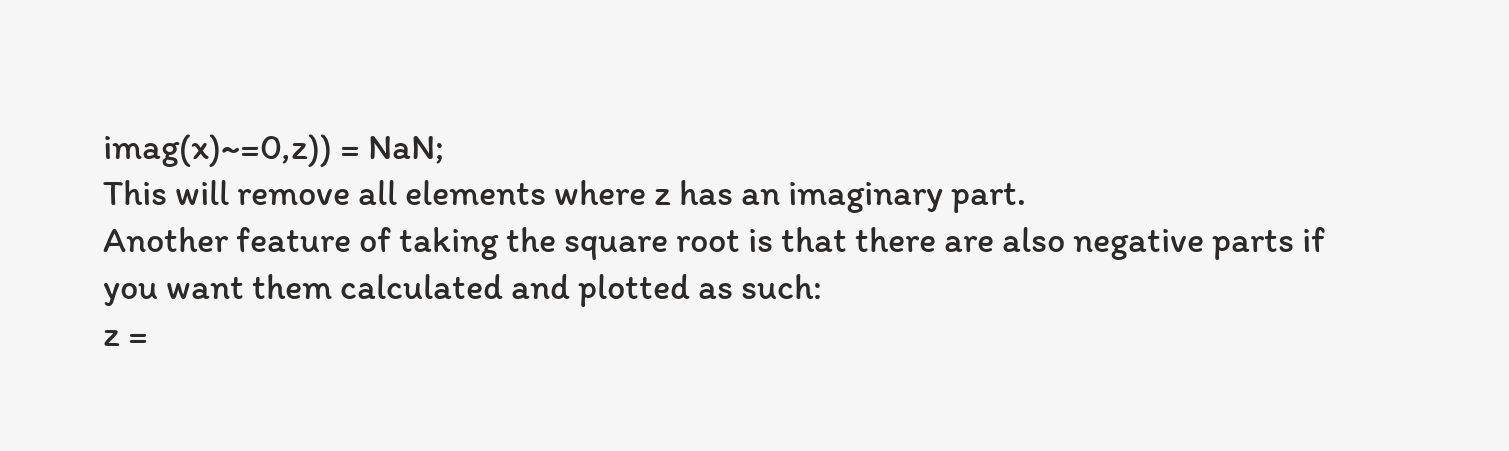imag(x)~=0,z)) = NaN;
This will remove all elements where z has an imaginary part.
Another feature of taking the square root is that there are also negative parts if you want them calculated and plotted as such:
z =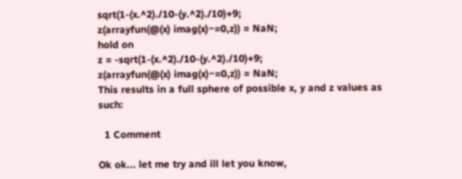sqrt(1-(x.^2)./10-(y.^2)./10)+9;
z(arrayfun(@(x) imag(x)~=0,z)) = NaN;
hold on
z = -sqrt(1-(x.^2)./10-(y.^2)./10)+9;
z(arrayfun(@(x) imag(x)~=0,z)) = NaN;
This results in a full sphere of possible x, y and z values as such:

  1 Comment

Ok ok... let me try and ill let you know,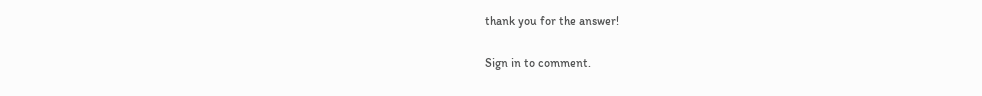thank you for the answer!

Sign in to comment.